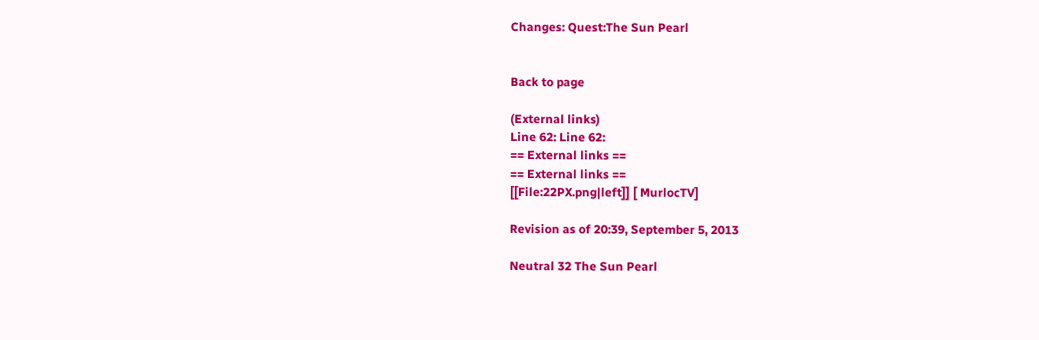Changes: Quest:The Sun Pearl


Back to page

(External links)
Line 62: Line 62:
== External links ==
== External links ==
[[File:22PX.png|left]] [ MurlocTV]

Revision as of 20:39, September 5, 2013

Neutral 32 The Sun Pearl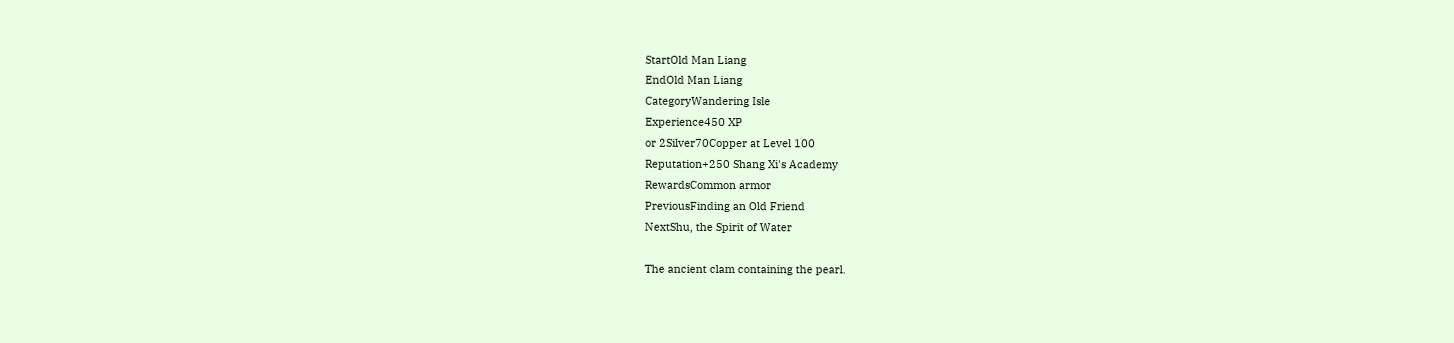StartOld Man Liang
EndOld Man Liang
CategoryWandering Isle
Experience450 XP
or 2Silver70Copper at Level 100
Reputation+250 Shang Xi's Academy
RewardsCommon armor
PreviousFinding an Old Friend
NextShu, the Spirit of Water

The ancient clam containing the pearl.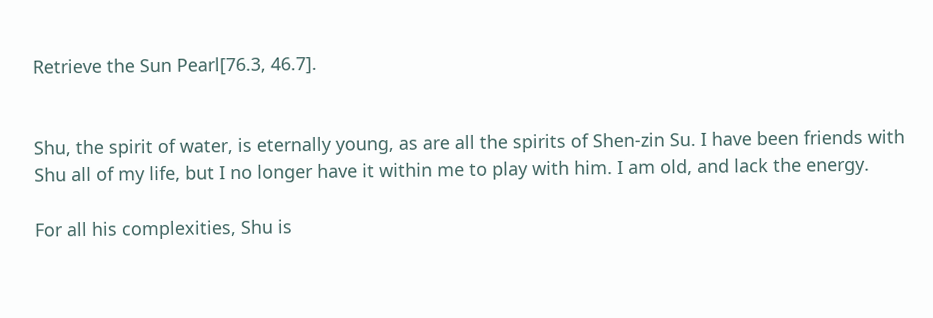Retrieve the Sun Pearl[76.3, 46.7].


Shu, the spirit of water, is eternally young, as are all the spirits of Shen-zin Su. I have been friends with Shu all of my life, but I no longer have it within me to play with him. I am old, and lack the energy.

For all his complexities, Shu is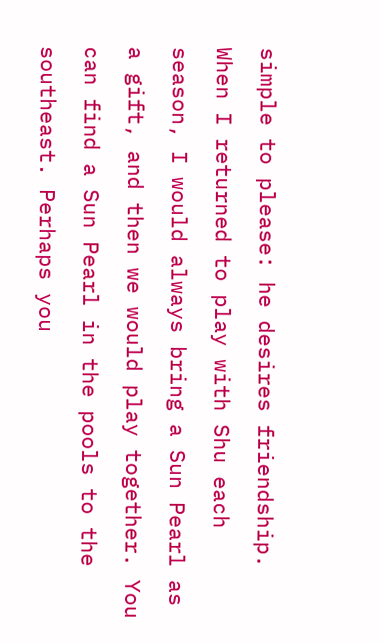simple to please: he desires friendship. When I returned to play with Shu each season, I would always bring a Sun Pearl as a gift, and then we would play together. You can find a Sun Pearl in the pools to the southeast. Perhaps you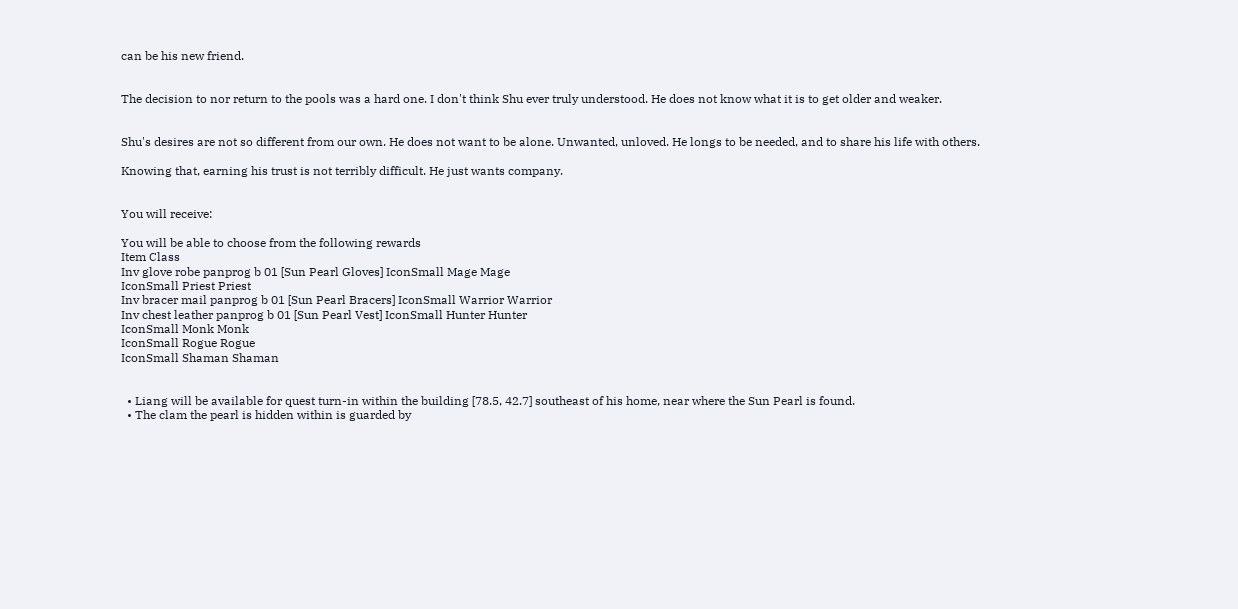can be his new friend.


The decision to nor return to the pools was a hard one. I don't think Shu ever truly understood. He does not know what it is to get older and weaker.


Shu's desires are not so different from our own. He does not want to be alone. Unwanted, unloved. He longs to be needed, and to share his life with others.

Knowing that, earning his trust is not terribly difficult. He just wants company.


You will receive:

You will be able to choose from the following rewards
Item Class
Inv glove robe panprog b 01 [Sun Pearl Gloves] IconSmall Mage Mage
IconSmall Priest Priest
Inv bracer mail panprog b 01 [Sun Pearl Bracers] IconSmall Warrior Warrior
Inv chest leather panprog b 01 [Sun Pearl Vest] IconSmall Hunter Hunter
IconSmall Monk Monk
IconSmall Rogue Rogue
IconSmall Shaman Shaman


  • Liang will be available for quest turn-in within the building [78.5, 42.7] southeast of his home, near where the Sun Pearl is found.
  • The clam the pearl is hidden within is guarded by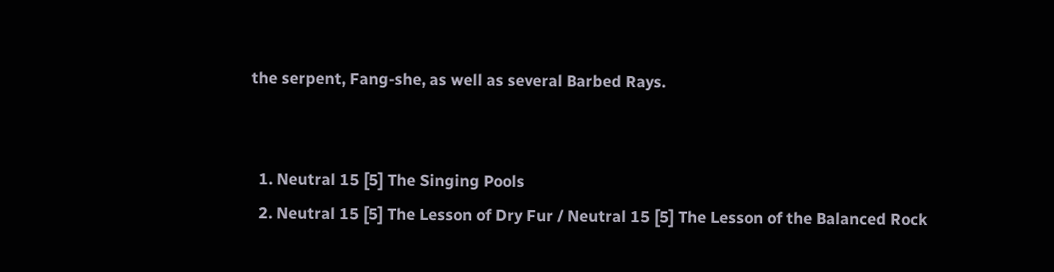the serpent, Fang-she, as well as several Barbed Rays.


  1. Neutral 15 [5] The Singing Pools
  2. Neutral 15 [5] The Lesson of Dry Fur / Neutral 15 [5] The Lesson of the Balanced Rock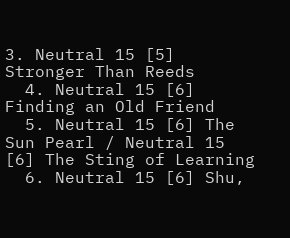3. Neutral 15 [5] Stronger Than Reeds
  4. Neutral 15 [6] Finding an Old Friend
  5. Neutral 15 [6] The Sun Pearl / Neutral 15 [6] The Sting of Learning
  6. Neutral 15 [6] Shu,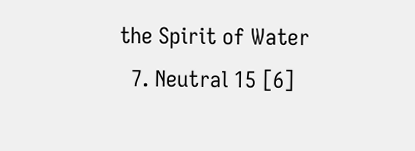the Spirit of Water
  7. Neutral 15 [6]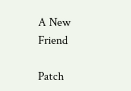A New Friend

Patch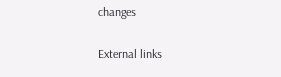changes

External links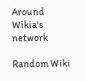Around Wikia's network

Random Wiki